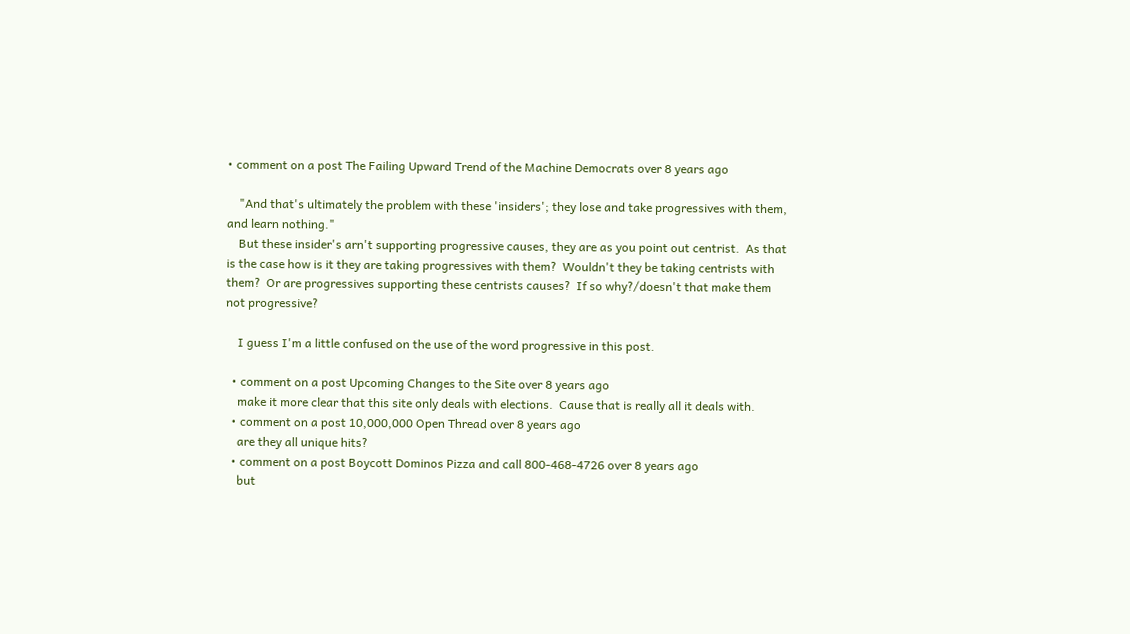• comment on a post The Failing Upward Trend of the Machine Democrats over 8 years ago

    "And that's ultimately the problem with these 'insiders'; they lose and take progressives with them, and learn nothing."
    But these insider's arn't supporting progressive causes, they are as you point out centrist.  As that is the case how is it they are taking progressives with them?  Wouldn't they be taking centrists with them?  Or are progressives supporting these centrists causes?  If so why?/doesn't that make them not progressive?

    I guess I'm a little confused on the use of the word progressive in this post.

  • comment on a post Upcoming Changes to the Site over 8 years ago
    make it more clear that this site only deals with elections.  Cause that is really all it deals with.
  • comment on a post 10,000,000 Open Thread over 8 years ago
    are they all unique hits?
  • comment on a post Boycott Dominos Pizza and call 800-468-4726 over 8 years ago
    but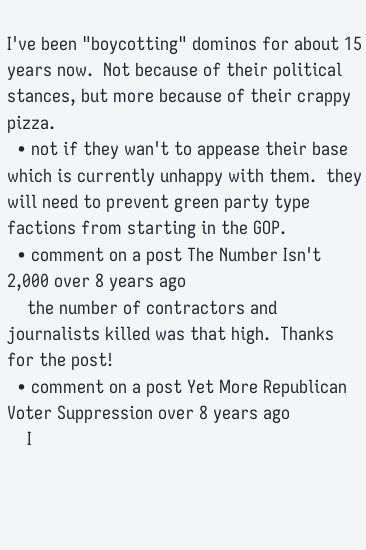I've been "boycotting" dominos for about 15 years now.  Not because of their political stances, but more because of their crappy pizza.
  • not if they wan't to appease their base which is currently unhappy with them.  they will need to prevent green party type factions from starting in the GOP.
  • comment on a post The Number Isn't 2,000 over 8 years ago
    the number of contractors and journalists killed was that high.  Thanks for the post!
  • comment on a post Yet More Republican Voter Suppression over 8 years ago
    I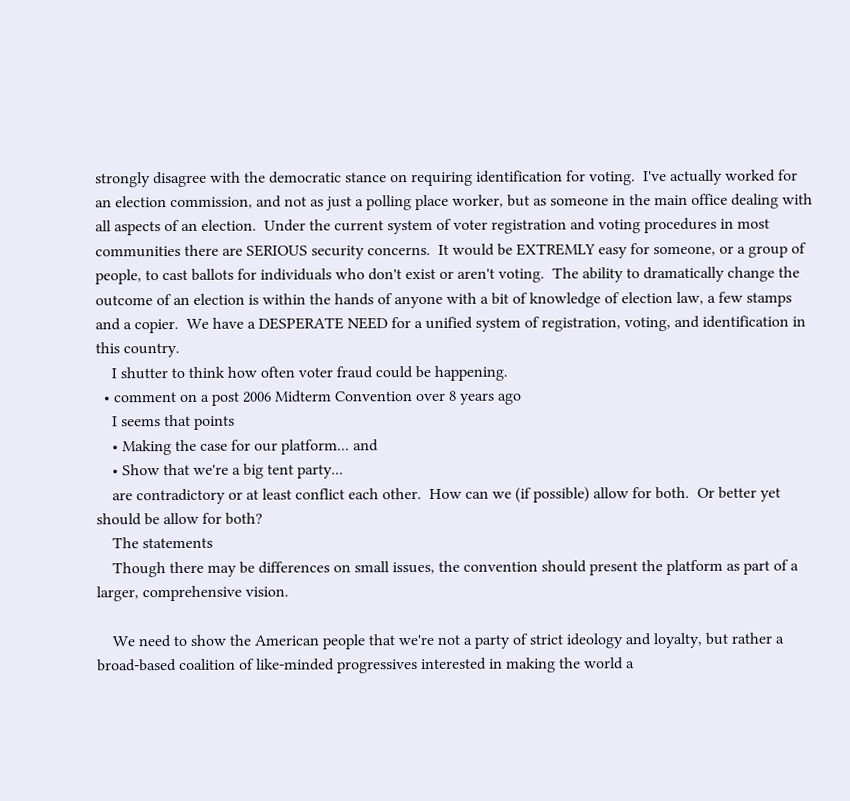strongly disagree with the democratic stance on requiring identification for voting.  I've actually worked for an election commission, and not as just a polling place worker, but as someone in the main office dealing with all aspects of an election.  Under the current system of voter registration and voting procedures in most communities there are SERIOUS security concerns.  It would be EXTREMLY easy for someone, or a group of people, to cast ballots for individuals who don't exist or aren't voting.  The ability to dramatically change the outcome of an election is within the hands of anyone with a bit of knowledge of election law, a few stamps and a copier.  We have a DESPERATE NEED for a unified system of registration, voting, and identification in this country.
    I shutter to think how often voter fraud could be happening.
  • comment on a post 2006 Midterm Convention over 8 years ago
    I seems that points
    • Making the case for our platform... and
    • Show that we're a big tent party...
    are contradictory or at least conflict each other.  How can we (if possible) allow for both.  Or better yet should be allow for both?
    The statements
    Though there may be differences on small issues, the convention should present the platform as part of a larger, comprehensive vision.

    We need to show the American people that we're not a party of strict ideology and loyalty, but rather a broad-based coalition of like-minded progressives interested in making the world a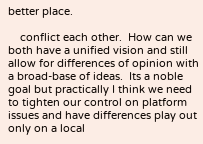better place.

    conflict each other.  How can we both have a unified vision and still allow for differences of opinion with a broad-base of ideas.  Its a noble goal but practically I think we need to tighten our control on platform issues and have differences play out only on a local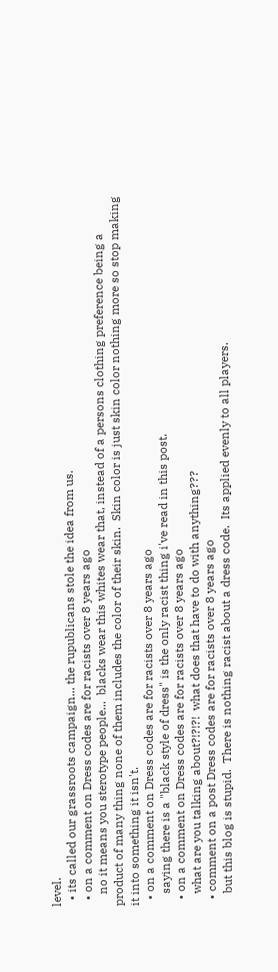level.
  • its called our grassroots campaign... the rupublicans stole the idea from us.
  • on a comment on Dress codes are for racists over 8 years ago
    no it means you sterotype people...  blacks wear this whites wear that, instead of a persons clothing preference being a product of many thing none of them includes the color of their skin.  Skin color is just skin color nothing more so stop making it into something it isn't.
  • on a comment on Dress codes are for racists over 8 years ago
    saying there is a "black style of dress" is the only racist thing i've read in this post.
  • on a comment on Dress codes are for racists over 8 years ago
    what are you talking about?!?!?!  what does that have to do with anything???
  • comment on a post Dress codes are for racists over 8 years ago
    but this blog is stupid.  There is nothing racist about a dress code.  Its applied evenly to all players.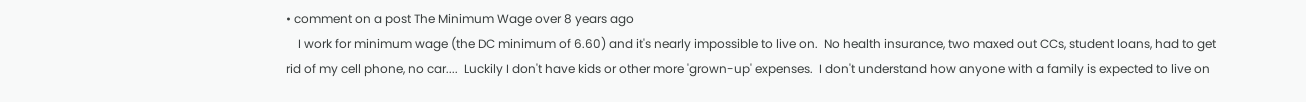• comment on a post The Minimum Wage over 8 years ago
    I work for minimum wage (the DC minimum of 6.60) and it's nearly impossible to live on.  No health insurance, two maxed out CCs, student loans, had to get rid of my cell phone, no car....  Luckily I don't have kids or other more 'grown-up' expenses.  I don't understand how anyone with a family is expected to live on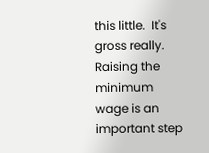this little.  It's gross really.  Raising the minimum wage is an important step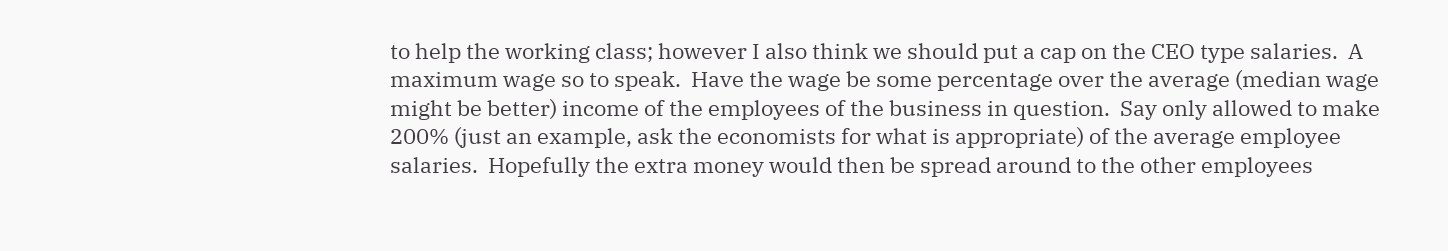to help the working class; however I also think we should put a cap on the CEO type salaries.  A maximum wage so to speak.  Have the wage be some percentage over the average (median wage might be better) income of the employees of the business in question.  Say only allowed to make 200% (just an example, ask the economists for what is appropriate) of the average employee salaries.  Hopefully the extra money would then be spread around to the other employees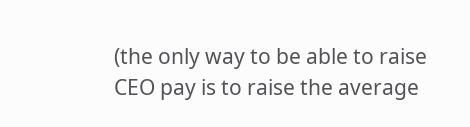(the only way to be able to raise CEO pay is to raise the average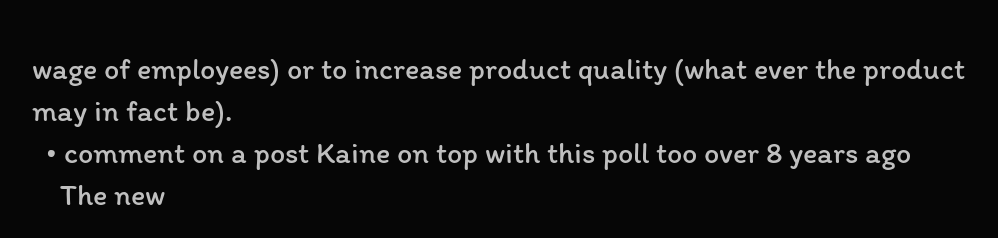wage of employees) or to increase product quality (what ever the product may in fact be).
  • comment on a post Kaine on top with this poll too over 8 years ago
    The new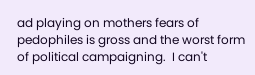ad playing on mothers fears of pedophiles is gross and the worst form of political campaigning.  I can't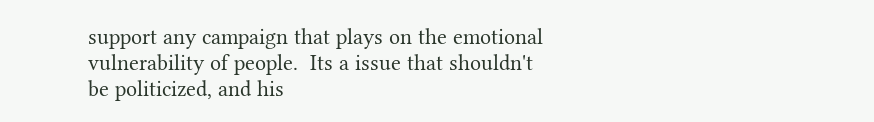support any campaign that plays on the emotional vulnerability of people.  Its a issue that shouldn't be politicized, and his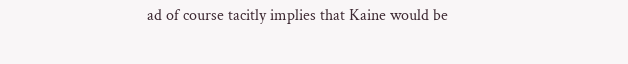ad of course tacitly implies that Kaine would be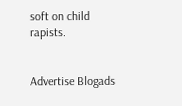soft on child rapists.


Advertise Blogads